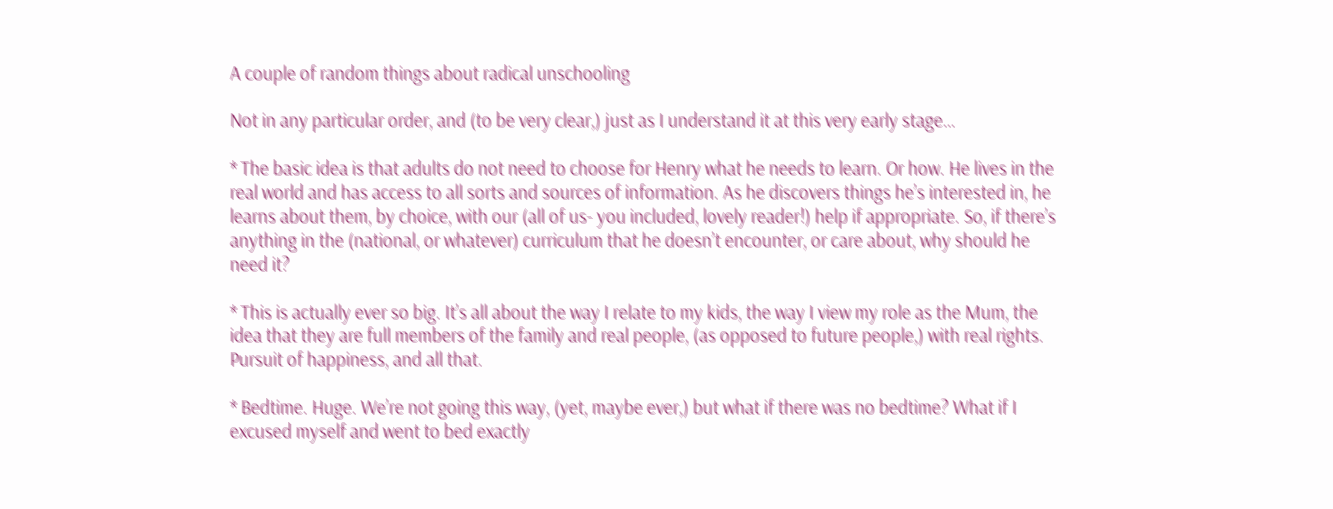A couple of random things about radical unschooling

Not in any particular order, and (to be very clear,) just as I understand it at this very early stage…

* The basic idea is that adults do not need to choose for Henry what he needs to learn. Or how. He lives in the real world and has access to all sorts and sources of information. As he discovers things he’s interested in, he learns about them, by choice, with our (all of us- you included, lovely reader!) help if appropriate. So, if there’s anything in the (national, or whatever) curriculum that he doesn’t encounter, or care about, why should he need it?

* This is actually ever so big. It’s all about the way I relate to my kids, the way I view my role as the Mum, the idea that they are full members of the family and real people, (as opposed to future people,) with real rights. Pursuit of happiness, and all that.

* Bedtime. Huge. We’re not going this way, (yet, maybe ever,) but what if there was no bedtime? What if I excused myself and went to bed exactly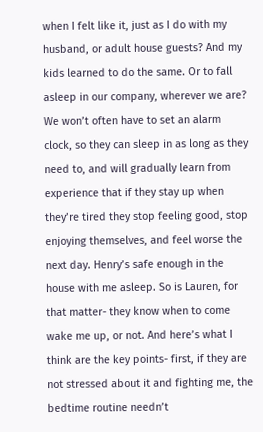when I felt like it, just as I do with my husband, or adult house guests? And my kids learned to do the same. Or to fall asleep in our company, wherever we are? We won’t often have to set an alarm clock, so they can sleep in as long as they need to, and will gradually learn from experience that if they stay up when they’re tired they stop feeling good, stop enjoying themselves, and feel worse the next day. Henry’s safe enough in the house with me asleep. So is Lauren, for that matter- they know when to come wake me up, or not. And here’s what I think are the key points- first, if they are not stressed about it and fighting me, the bedtime routine needn’t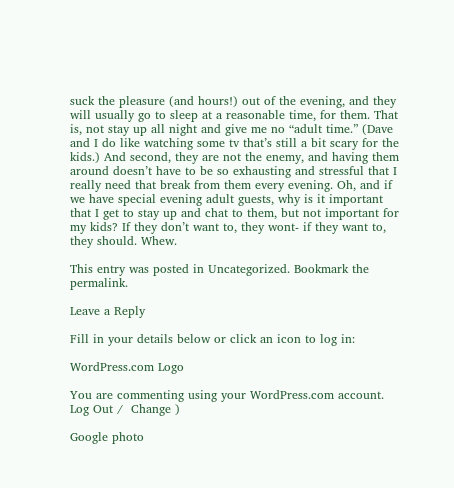suck the pleasure (and hours!) out of the evening, and they will usually go to sleep at a reasonable time, for them. That is, not stay up all night and give me no “adult time.” (Dave and I do like watching some tv that’s still a bit scary for the kids.) And second, they are not the enemy, and having them around doesn’t have to be so exhausting and stressful that I really need that break from them every evening. Oh, and if we have special evening adult guests, why is it important that I get to stay up and chat to them, but not important for my kids? If they don’t want to, they wont- if they want to, they should. Whew.

This entry was posted in Uncategorized. Bookmark the permalink.

Leave a Reply

Fill in your details below or click an icon to log in:

WordPress.com Logo

You are commenting using your WordPress.com account. Log Out /  Change )

Google photo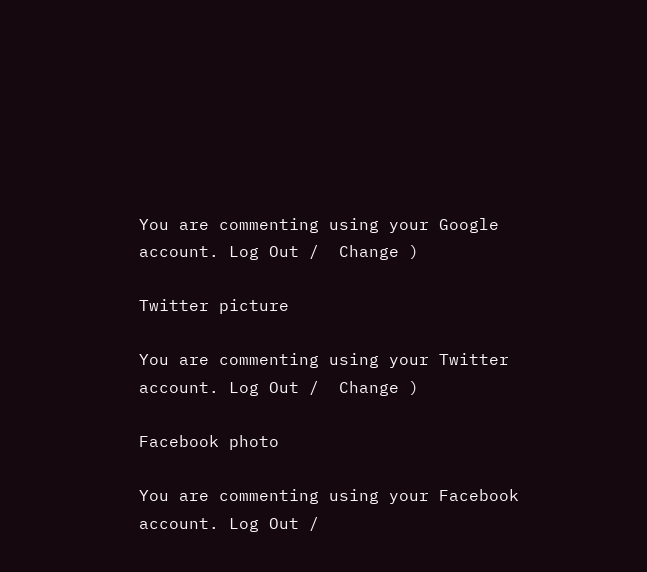You are commenting using your Google account. Log Out /  Change )

Twitter picture

You are commenting using your Twitter account. Log Out /  Change )

Facebook photo

You are commenting using your Facebook account. Log Out /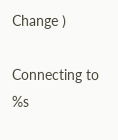Change )

Connecting to %s